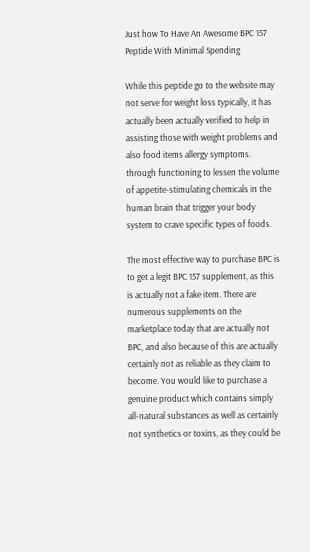Just how To Have An Awesome BPC 157 Peptide With Minimal Spending

While this peptide go to the website may not serve for weight loss typically, it has actually been actually verified to help in assisting those with weight problems and also food items allergy symptoms. through functioning to lessen the volume of appetite-stimulating chemicals in the human brain that trigger your body system to crave specific types of foods.

The most effective way to purchase BPC is to get a legit BPC 157 supplement, as this is actually not a fake item. There are numerous supplements on the marketplace today that are actually not BPC, and also because of this are actually certainly not as reliable as they claim to become. You would like to purchase a genuine product which contains simply all-natural substances as well as certainly not synthetics or toxins, as they could be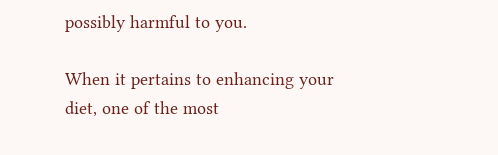possibly harmful to you.

When it pertains to enhancing your diet, one of the most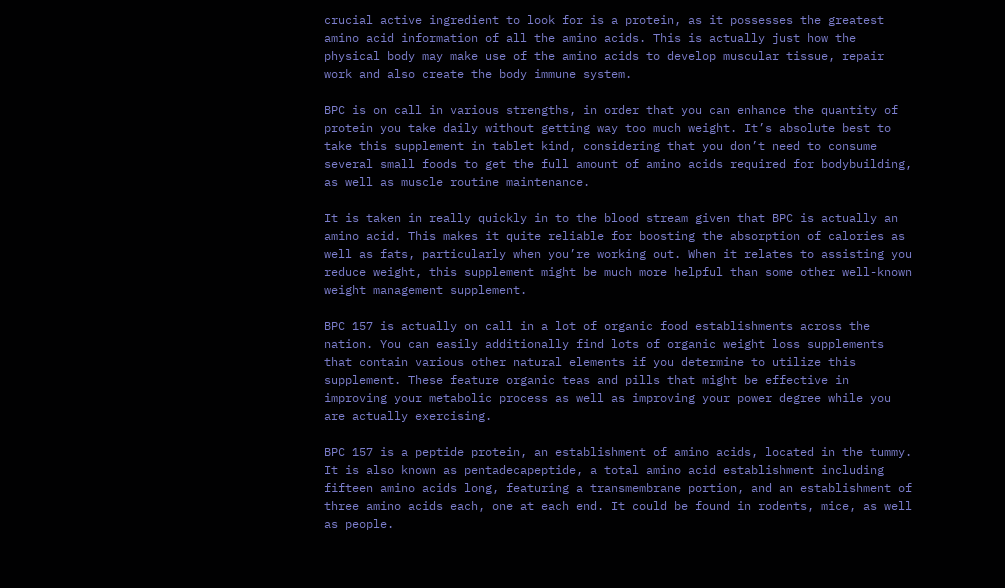crucial active ingredient to look for is a protein, as it possesses the greatest amino acid information of all the amino acids. This is actually just how the physical body may make use of the amino acids to develop muscular tissue, repair work and also create the body immune system.

BPC is on call in various strengths, in order that you can enhance the quantity of protein you take daily without getting way too much weight. It’s absolute best to take this supplement in tablet kind, considering that you don’t need to consume several small foods to get the full amount of amino acids required for bodybuilding, as well as muscle routine maintenance.

It is taken in really quickly in to the blood stream given that BPC is actually an amino acid. This makes it quite reliable for boosting the absorption of calories as well as fats, particularly when you’re working out. When it relates to assisting you reduce weight, this supplement might be much more helpful than some other well-known weight management supplement.

BPC 157 is actually on call in a lot of organic food establishments across the nation. You can easily additionally find lots of organic weight loss supplements that contain various other natural elements if you determine to utilize this supplement. These feature organic teas and pills that might be effective in improving your metabolic process as well as improving your power degree while you are actually exercising.

BPC 157 is a peptide protein, an establishment of amino acids, located in the tummy. It is also known as pentadecapeptide, a total amino acid establishment including fifteen amino acids long, featuring a transmembrane portion, and an establishment of three amino acids each, one at each end. It could be found in rodents, mice, as well as people.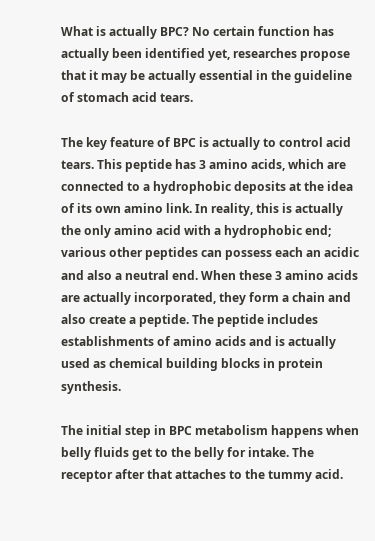What is actually BPC? No certain function has actually been identified yet, researches propose that it may be actually essential in the guideline of stomach acid tears.

The key feature of BPC is actually to control acid tears. This peptide has 3 amino acids, which are connected to a hydrophobic deposits at the idea of its own amino link. In reality, this is actually the only amino acid with a hydrophobic end; various other peptides can possess each an acidic and also a neutral end. When these 3 amino acids are actually incorporated, they form a chain and also create a peptide. The peptide includes establishments of amino acids and is actually used as chemical building blocks in protein synthesis.

The initial step in BPC metabolism happens when belly fluids get to the belly for intake. The receptor after that attaches to the tummy acid.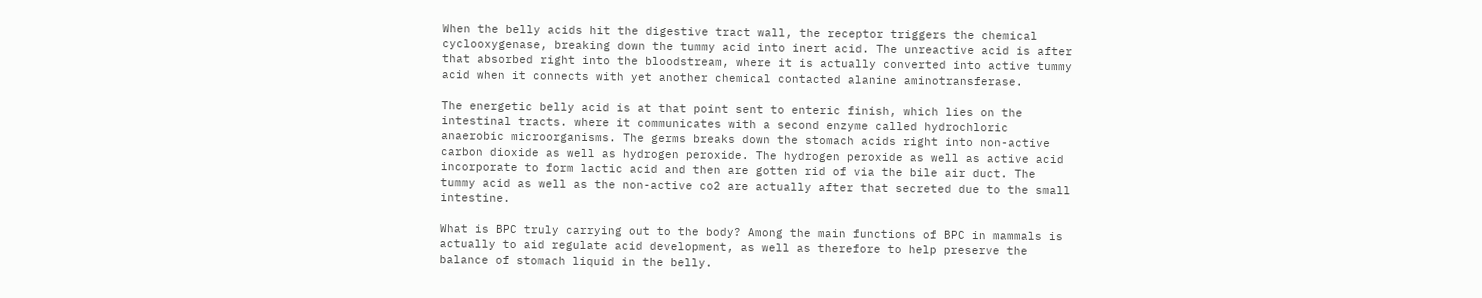When the belly acids hit the digestive tract wall, the receptor triggers the chemical cyclooxygenase, breaking down the tummy acid into inert acid. The unreactive acid is after that absorbed right into the bloodstream, where it is actually converted into active tummy acid when it connects with yet another chemical contacted alanine aminotransferase.

The energetic belly acid is at that point sent to enteric finish, which lies on the intestinal tracts. where it communicates with a second enzyme called hydrochloric anaerobic microorganisms. The germs breaks down the stomach acids right into non-active carbon dioxide as well as hydrogen peroxide. The hydrogen peroxide as well as active acid incorporate to form lactic acid and then are gotten rid of via the bile air duct. The tummy acid as well as the non-active co2 are actually after that secreted due to the small intestine.

What is BPC truly carrying out to the body? Among the main functions of BPC in mammals is actually to aid regulate acid development, as well as therefore to help preserve the balance of stomach liquid in the belly.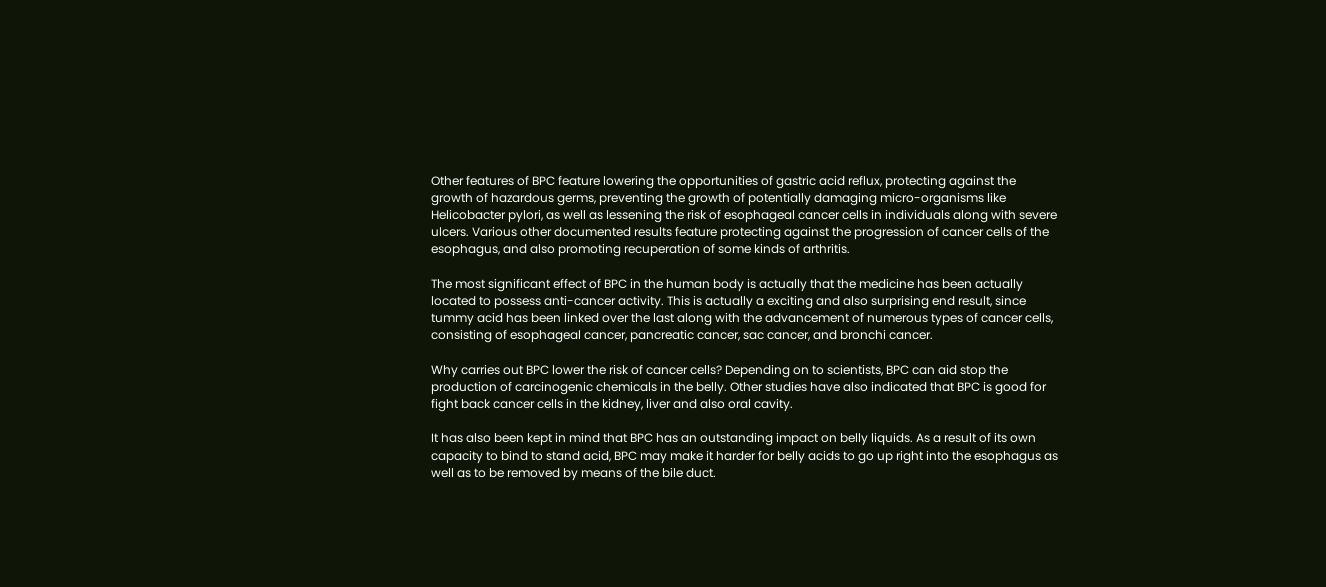Other features of BPC feature lowering the opportunities of gastric acid reflux, protecting against the growth of hazardous germs, preventing the growth of potentially damaging micro-organisms like Helicobacter pylori, as well as lessening the risk of esophageal cancer cells in individuals along with severe ulcers. Various other documented results feature protecting against the progression of cancer cells of the esophagus, and also promoting recuperation of some kinds of arthritis.

The most significant effect of BPC in the human body is actually that the medicine has been actually located to possess anti-cancer activity. This is actually a exciting and also surprising end result, since tummy acid has been linked over the last along with the advancement of numerous types of cancer cells, consisting of esophageal cancer, pancreatic cancer, sac cancer, and bronchi cancer.

Why carries out BPC lower the risk of cancer cells? Depending on to scientists, BPC can aid stop the production of carcinogenic chemicals in the belly. Other studies have also indicated that BPC is good for fight back cancer cells in the kidney, liver and also oral cavity.

It has also been kept in mind that BPC has an outstanding impact on belly liquids. As a result of its own capacity to bind to stand acid, BPC may make it harder for belly acids to go up right into the esophagus as well as to be removed by means of the bile duct.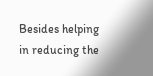Besides helping in reducing the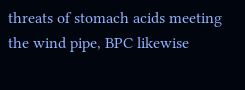threats of stomach acids meeting the wind pipe, BPC likewise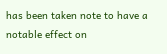has been taken note to have a notable effect on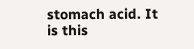stomach acid. It is this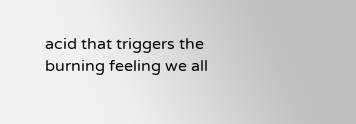acid that triggers the burning feeling we all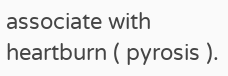associate with heartburn ( pyrosis ).